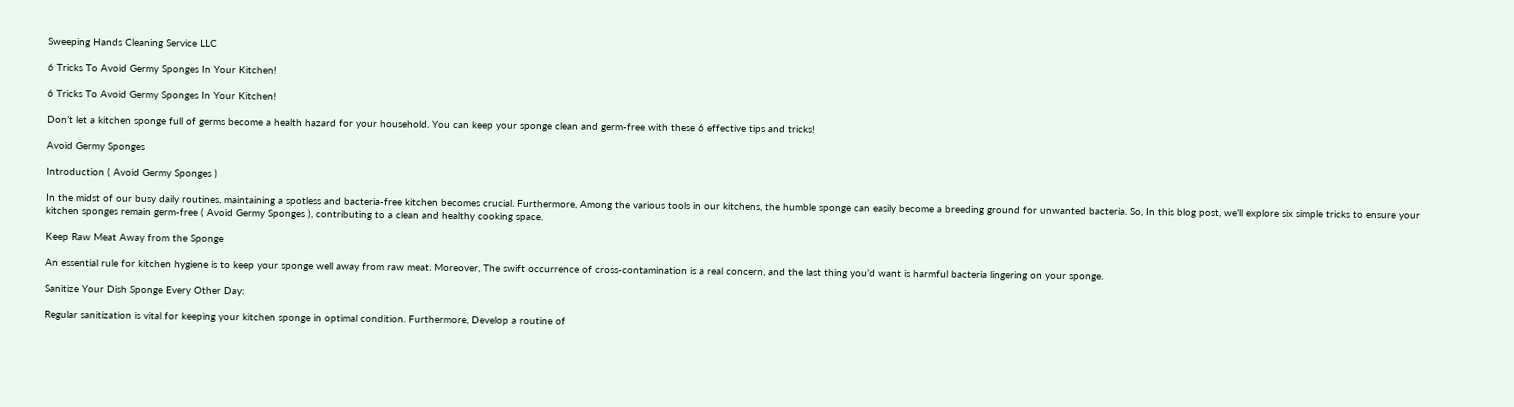Sweeping Hands Cleaning Service LLC

6 Tricks To Avoid Germy Sponges In Your Kitchen!

6 Tricks To Avoid Germy Sponges In Your Kitchen!

Don’t let a kitchen sponge full of germs become a health hazard for your household. You can keep your sponge clean and germ-free with these 6 effective tips and tricks!

Avoid Germy Sponges

Introduction ( Avoid Germy Sponges )

In the midst of our busy daily routines, maintaining a spotless and bacteria-free kitchen becomes crucial. Furthermore, Among the various tools in our kitchens, the humble sponge can easily become a breeding ground for unwanted bacteria. So, In this blog post, we’ll explore six simple tricks to ensure your kitchen sponges remain germ-free ( Avoid Germy Sponges ), contributing to a clean and healthy cooking space.

Keep Raw Meat Away from the Sponge

An essential rule for kitchen hygiene is to keep your sponge well away from raw meat. Moreover, The swift occurrence of cross-contamination is a real concern, and the last thing you’d want is harmful bacteria lingering on your sponge.

Sanitize Your Dish Sponge Every Other Day:

Regular sanitization is vital for keeping your kitchen sponge in optimal condition. Furthermore, Develop a routine of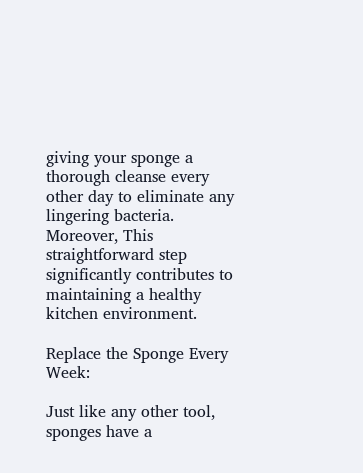giving your sponge a thorough cleanse every other day to eliminate any lingering bacteria. Moreover, This straightforward step significantly contributes to maintaining a healthy kitchen environment.

Replace the Sponge Every Week:

Just like any other tool, sponges have a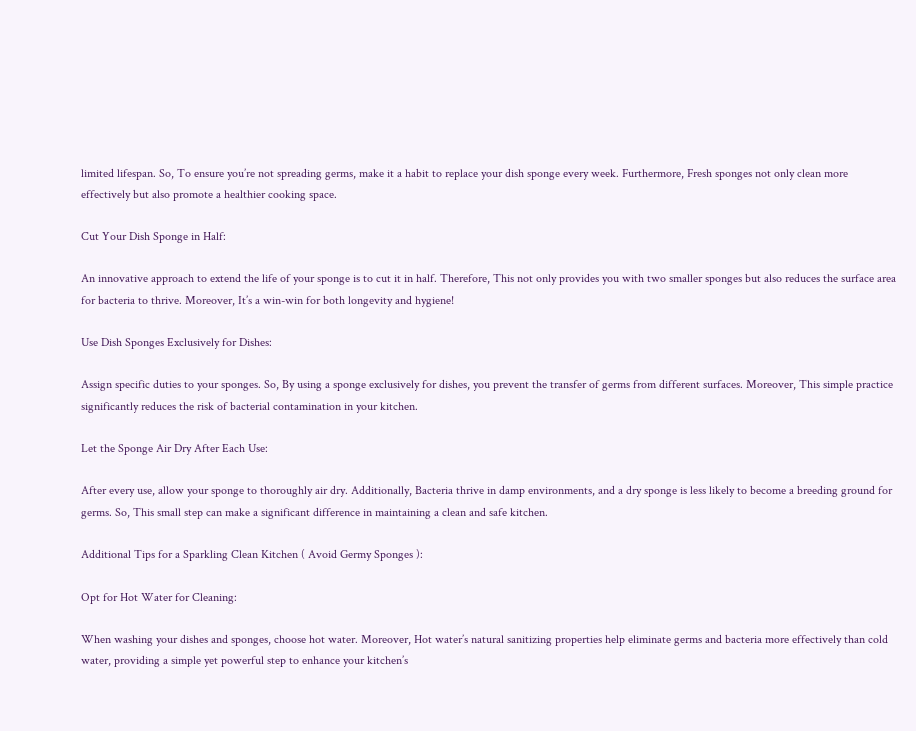limited lifespan. So, To ensure you’re not spreading germs, make it a habit to replace your dish sponge every week. Furthermore, Fresh sponges not only clean more effectively but also promote a healthier cooking space.

Cut Your Dish Sponge in Half:

An innovative approach to extend the life of your sponge is to cut it in half. Therefore, This not only provides you with two smaller sponges but also reduces the surface area for bacteria to thrive. Moreover, It’s a win-win for both longevity and hygiene!

Use Dish Sponges Exclusively for Dishes:

Assign specific duties to your sponges. So, By using a sponge exclusively for dishes, you prevent the transfer of germs from different surfaces. Moreover, This simple practice significantly reduces the risk of bacterial contamination in your kitchen.

Let the Sponge Air Dry After Each Use:

After every use, allow your sponge to thoroughly air dry. Additionally, Bacteria thrive in damp environments, and a dry sponge is less likely to become a breeding ground for germs. So, This small step can make a significant difference in maintaining a clean and safe kitchen.

Additional Tips for a Sparkling Clean Kitchen ( Avoid Germy Sponges ):

Opt for Hot Water for Cleaning:

When washing your dishes and sponges, choose hot water. Moreover, Hot water’s natural sanitizing properties help eliminate germs and bacteria more effectively than cold water, providing a simple yet powerful step to enhance your kitchen’s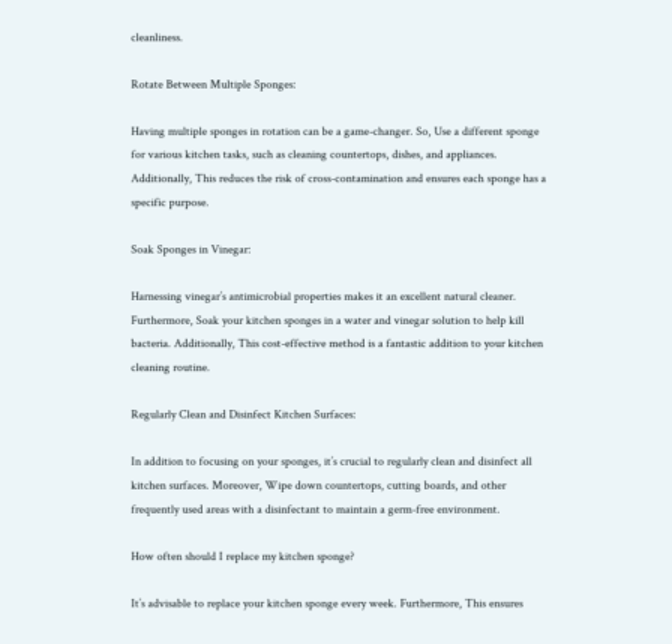cleanliness.

Rotate Between Multiple Sponges:

Having multiple sponges in rotation can be a game-changer. So, Use a different sponge for various kitchen tasks, such as cleaning countertops, dishes, and appliances. Additionally, This reduces the risk of cross-contamination and ensures each sponge has a specific purpose.

Soak Sponges in Vinegar:

Harnessing vinegar’s antimicrobial properties makes it an excellent natural cleaner. Furthermore, Soak your kitchen sponges in a water and vinegar solution to help kill bacteria. Additionally, This cost-effective method is a fantastic addition to your kitchen cleaning routine.

Regularly Clean and Disinfect Kitchen Surfaces:

In addition to focusing on your sponges, it’s crucial to regularly clean and disinfect all kitchen surfaces. Moreover, Wipe down countertops, cutting boards, and other frequently used areas with a disinfectant to maintain a germ-free environment.

How often should I replace my kitchen sponge?

It’s advisable to replace your kitchen sponge every week. Furthermore, This ensures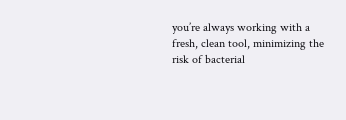you’re always working with a fresh, clean tool, minimizing the risk of bacterial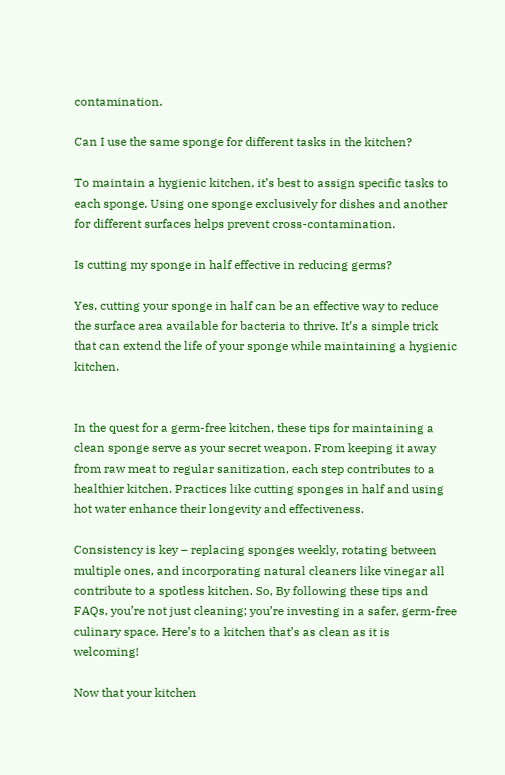contamination.

Can I use the same sponge for different tasks in the kitchen?

To maintain a hygienic kitchen, it’s best to assign specific tasks to each sponge. Using one sponge exclusively for dishes and another for different surfaces helps prevent cross-contamination.

Is cutting my sponge in half effective in reducing germs?

Yes, cutting your sponge in half can be an effective way to reduce the surface area available for bacteria to thrive. It’s a simple trick that can extend the life of your sponge while maintaining a hygienic kitchen.


In the quest for a germ-free kitchen, these tips for maintaining a clean sponge serve as your secret weapon. From keeping it away from raw meat to regular sanitization, each step contributes to a healthier kitchen. Practices like cutting sponges in half and using hot water enhance their longevity and effectiveness.

Consistency is key – replacing sponges weekly, rotating between multiple ones, and incorporating natural cleaners like vinegar all contribute to a spotless kitchen. So, By following these tips and FAQs, you’re not just cleaning; you’re investing in a safer, germ-free culinary space. Here’s to a kitchen that’s as clean as it is welcoming!

Now that your kitchen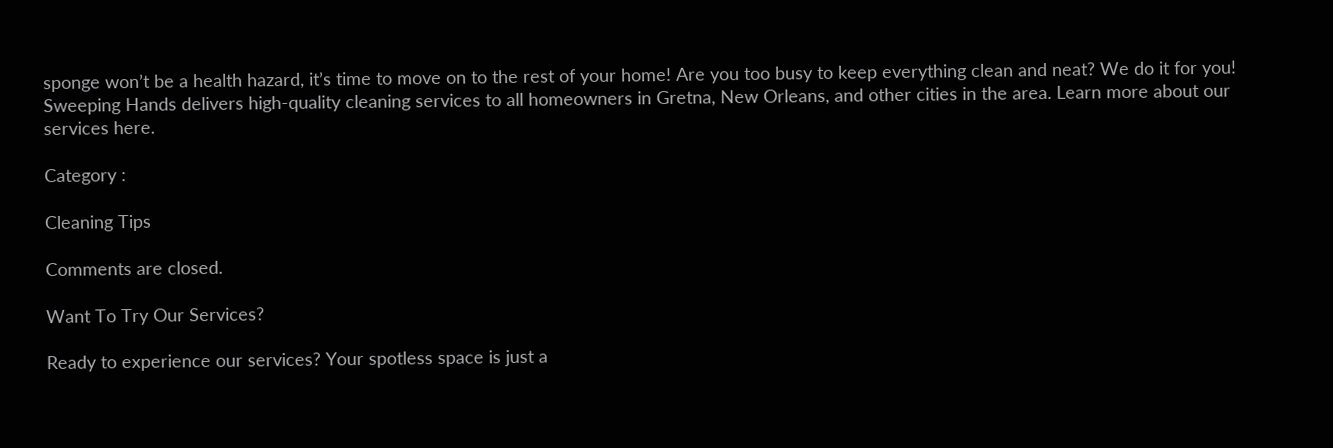sponge won’t be a health hazard, it’s time to move on to the rest of your home! Are you too busy to keep everything clean and neat? We do it for you! Sweeping Hands delivers high-quality cleaning services to all homeowners in Gretna, New Orleans, and other cities in the area. Learn more about our services here.

Category :

Cleaning Tips

Comments are closed.

Want To Try Our Services?

Ready to experience our services? Your spotless space is just a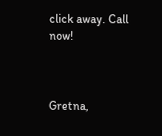click away. Call now!



Gretna,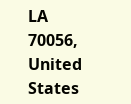LA 70056, United States